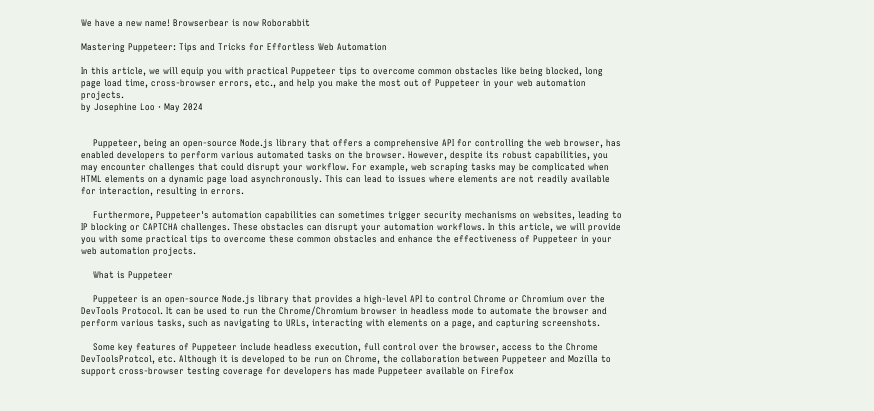We have a new name! Browserbear is now Roborabbit

Mastering Puppeteer: Tips and Tricks for Effortless Web Automation

In this article, we will equip you with practical Puppeteer tips to overcome common obstacles like being blocked, long page load time, cross-browser errors, etc., and help you make the most out of Puppeteer in your web automation projects.
by Josephine Loo · May 2024


    Puppeteer, being an open-source Node.js library that offers a comprehensive API for controlling the web browser, has enabled developers to perform various automated tasks on the browser. However, despite its robust capabilities, you may encounter challenges that could disrupt your workflow. For example, web scraping tasks may be complicated when HTML elements on a dynamic page load asynchronously. This can lead to issues where elements are not readily available for interaction, resulting in errors.

    Furthermore, Puppeteer's automation capabilities can sometimes trigger security mechanisms on websites, leading to IP blocking or CAPTCHA challenges. These obstacles can disrupt your automation workflows. In this article, we will provide you with some practical tips to overcome these common obstacles and enhance the effectiveness of Puppeteer in your web automation projects.

    What is Puppeteer

    Puppeteer is an open-source Node.js library that provides a high-level API to control Chrome or Chromium over the DevTools Protocol. It can be used to run the Chrome/Chromium browser in headless mode to automate the browser and perform various tasks, such as navigating to URLs, interacting with elements on a page, and capturing screenshots.

    Some key features of Puppeteer include headless execution, full control over the browser, access to the Chrome DevToolsProtcol, etc. Although it is developed to be run on Chrome, the collaboration between Puppeteer and Mozilla to support cross-browser testing coverage for developers has made Puppeteer available on Firefox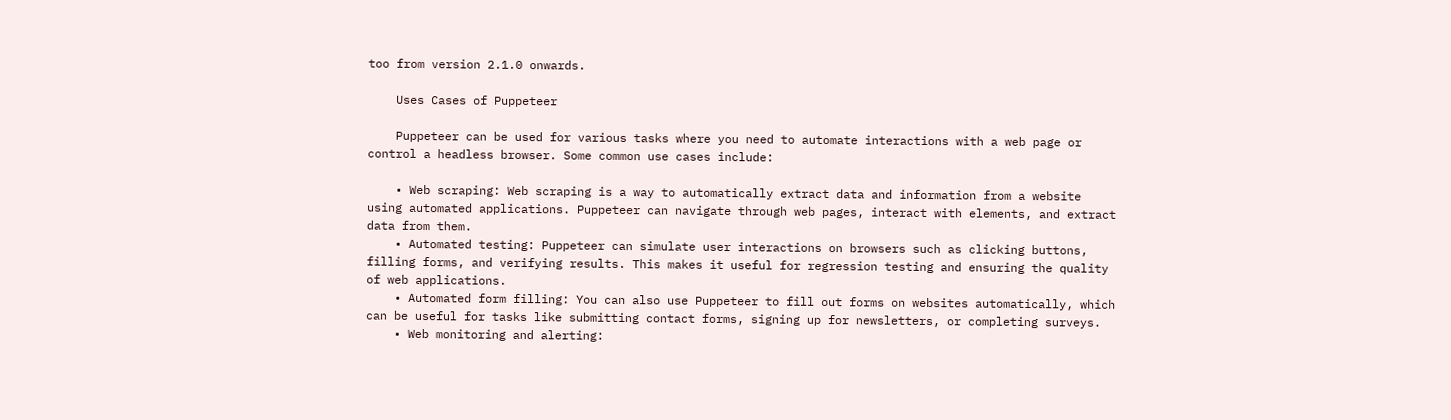too from version 2.1.0 onwards.

    Uses Cases of Puppeteer

    Puppeteer can be used for various tasks where you need to automate interactions with a web page or control a headless browser. Some common use cases include:

    • Web scraping: Web scraping is a way to automatically extract data and information from a website using automated applications. Puppeteer can navigate through web pages, interact with elements, and extract data from them.
    • Automated testing: Puppeteer can simulate user interactions on browsers such as clicking buttons, filling forms, and verifying results. This makes it useful for regression testing and ensuring the quality of web applications.
    • Automated form filling: You can also use Puppeteer to fill out forms on websites automatically, which can be useful for tasks like submitting contact forms, signing up for newsletters, or completing surveys.
    • Web monitoring and alerting: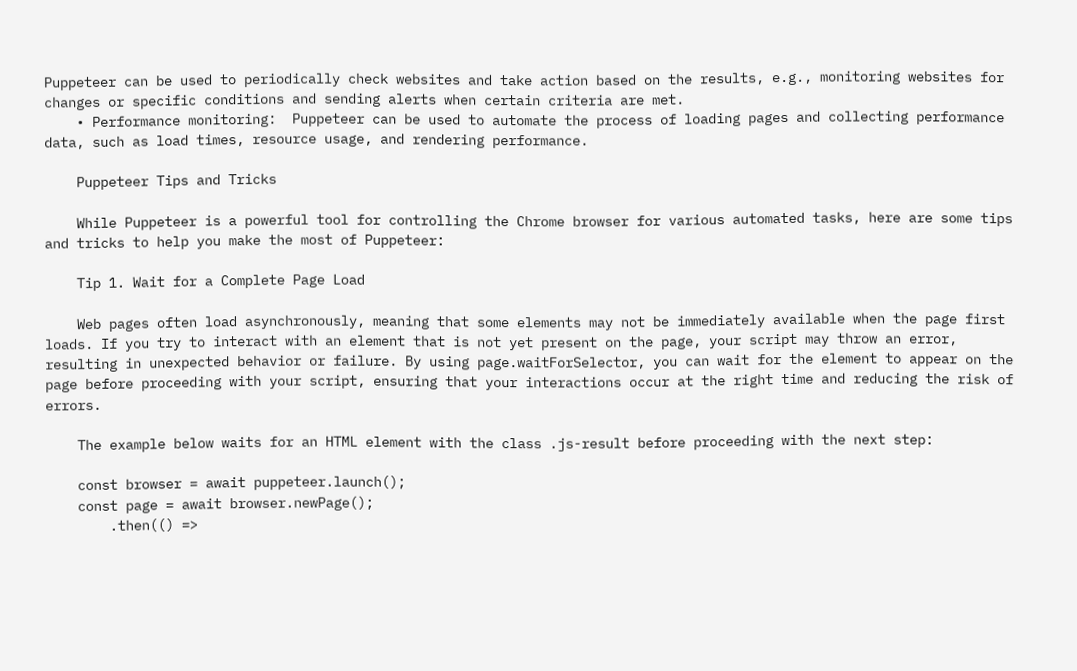Puppeteer can be used to periodically check websites and take action based on the results, e.g., monitoring websites for changes or specific conditions and sending alerts when certain criteria are met.
    • Performance monitoring:  Puppeteer can be used to automate the process of loading pages and collecting performance data, such as load times, resource usage, and rendering performance.

    Puppeteer Tips and Tricks

    While Puppeteer is a powerful tool for controlling the Chrome browser for various automated tasks, here are some tips and tricks to help you make the most of Puppeteer:

    Tip 1. Wait for a Complete Page Load

    Web pages often load asynchronously, meaning that some elements may not be immediately available when the page first loads. If you try to interact with an element that is not yet present on the page, your script may throw an error, resulting in unexpected behavior or failure. By using page.waitForSelector, you can wait for the element to appear on the page before proceeding with your script, ensuring that your interactions occur at the right time and reducing the risk of errors.

    The example below waits for an HTML element with the class .js-result before proceeding with the next step:

    const browser = await puppeteer.launch();
    const page = await browser.newPage();
        .then(() =>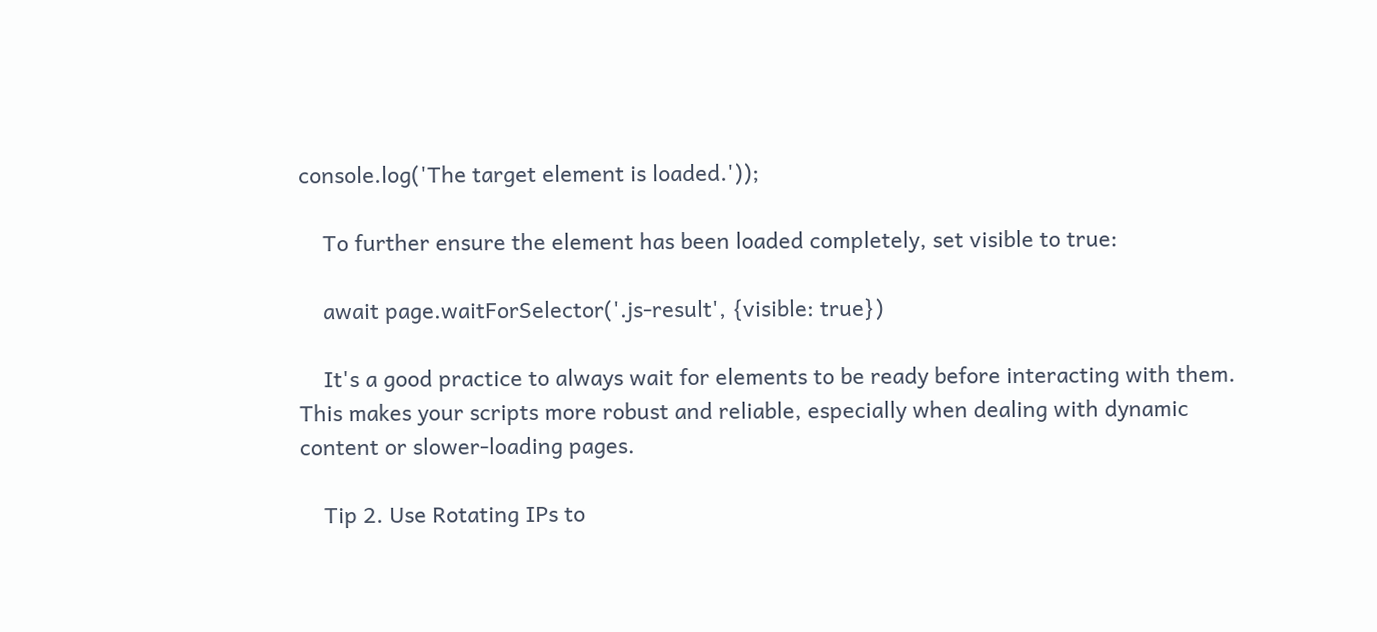console.log('The target element is loaded.'));

    To further ensure the element has been loaded completely, set visible to true:

    await page.waitForSelector('.js-result', {visible: true})

    It's a good practice to always wait for elements to be ready before interacting with them. This makes your scripts more robust and reliable, especially when dealing with dynamic content or slower-loading pages.

    Tip 2. Use Rotating IPs to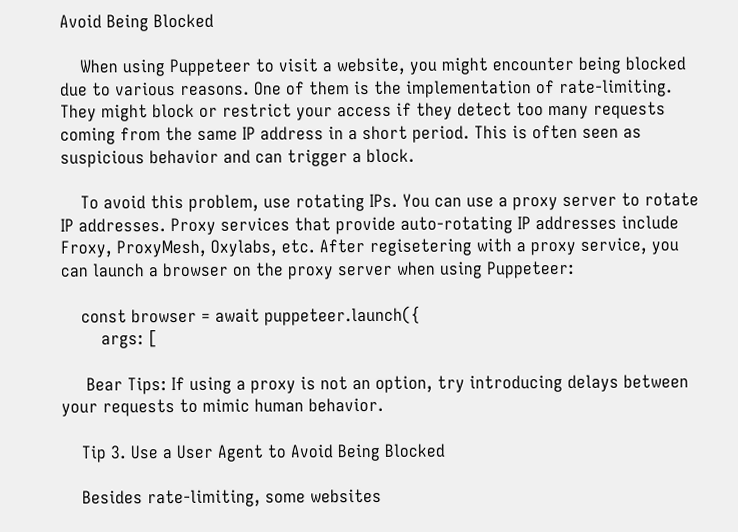Avoid Being Blocked

    When using Puppeteer to visit a website, you might encounter being blocked due to various reasons. One of them is the implementation of rate-limiting. They might block or restrict your access if they detect too many requests coming from the same IP address in a short period. This is often seen as suspicious behavior and can trigger a block.

    To avoid this problem, use rotating IPs. You can use a proxy server to rotate IP addresses. Proxy services that provide auto-rotating IP addresses include Froxy, ProxyMesh, Oxylabs, etc. After regisetering with a proxy service, you can launch a browser on the proxy server when using Puppeteer:

    const browser = await puppeteer.launch({
        args: [

     Bear Tips: If using a proxy is not an option, try introducing delays between your requests to mimic human behavior.

    Tip 3. Use a User Agent to Avoid Being Blocked

    Besides rate-limiting, some websites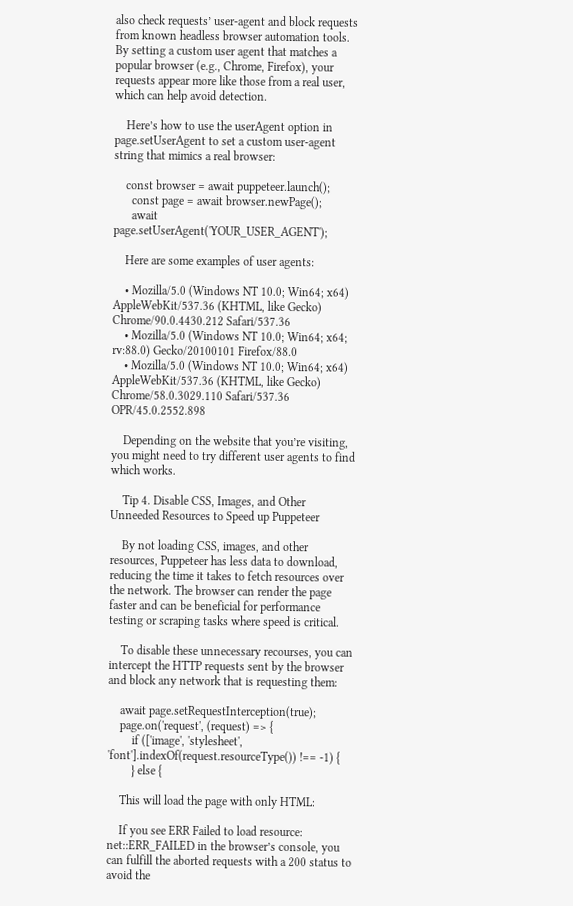also check requests’ user-agent and block requests from known headless browser automation tools. By setting a custom user agent that matches a popular browser (e.g., Chrome, Firefox), your requests appear more like those from a real user, which can help avoid detection.

    Here’s how to use the userAgent option in page.setUserAgent to set a custom user-agent string that mimics a real browser:

    const browser = await puppeteer.launch();
      const page = await browser.newPage();
      await page.setUserAgent('YOUR_USER_AGENT');

    Here are some examples of user agents:

    • Mozilla/5.0 (Windows NT 10.0; Win64; x64) AppleWebKit/537.36 (KHTML, like Gecko) Chrome/90.0.4430.212 Safari/537.36
    • Mozilla/5.0 (Windows NT 10.0; Win64; x64; rv:88.0) Gecko/20100101 Firefox/88.0
    • Mozilla/5.0 (Windows NT 10.0; Win64; x64) AppleWebKit/537.36 (KHTML, like Gecko) Chrome/58.0.3029.110 Safari/537.36 OPR/45.0.2552.898

    Depending on the website that you’re visiting, you might need to try different user agents to find which works.

    Tip 4. Disable CSS, Images, and Other Unneeded Resources to Speed up Puppeteer

    By not loading CSS, images, and other resources, Puppeteer has less data to download, reducing the time it takes to fetch resources over the network. The browser can render the page faster and can be beneficial for performance testing or scraping tasks where speed is critical.

    To disable these unnecessary recourses, you can intercept the HTTP requests sent by the browser and block any network that is requesting them:

    await page.setRequestInterception(true);
    page.on('request', (request) => {
        if (['image', 'stylesheet', 'font'].indexOf(request.resourceType()) !== -1) {
        } else {

    This will load the page with only HTML:

    If you see ERR Failed to load resource: net::ERR_FAILED in the browser’s console, you can fulfill the aborted requests with a 200 status to avoid the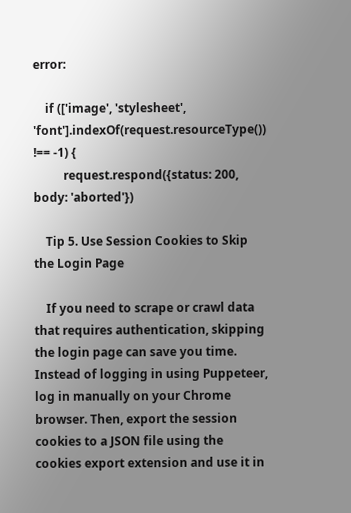error:

    if (['image', 'stylesheet', 'font'].indexOf(request.resourceType()) !== -1) {
          request.respond({status: 200, body: 'aborted'})

    Tip 5. Use Session Cookies to Skip the Login Page

    If you need to scrape or crawl data that requires authentication, skipping the login page can save you time. Instead of logging in using Puppeteer, log in manually on your Chrome browser. Then, export the session cookies to a JSON file using the cookies export extension and use it in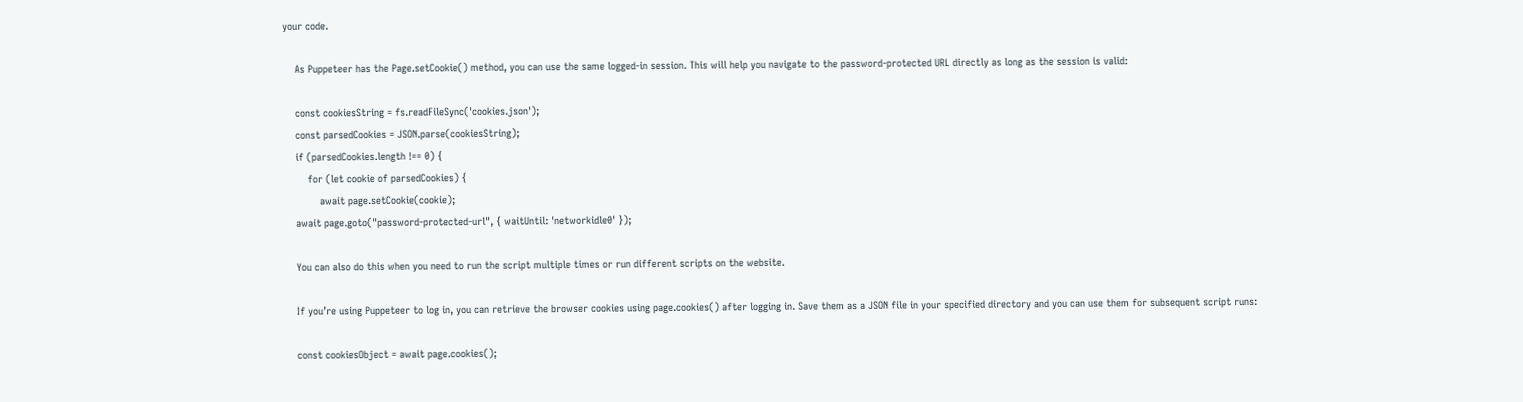your code.

    As Puppeteer has the Page.setCookie() method, you can use the same logged-in session. This will help you navigate to the password-protected URL directly as long as the session is valid:

    const cookiesString = fs.readFileSync('cookies.json');
    const parsedCookies = JSON.parse(cookiesString);
    if (parsedCookies.length !== 0) {
        for (let cookie of parsedCookies) {
            await page.setCookie(cookie);
    await page.goto("password-protected-url", { waitUntil: 'networkidle0' });

    You can also do this when you need to run the script multiple times or run different scripts on the website.

    If you’re using Puppeteer to log in, you can retrieve the browser cookies using page.cookies() after logging in. Save them as a JSON file in your specified directory and you can use them for subsequent script runs:

    const cookiesObject = await page.cookies();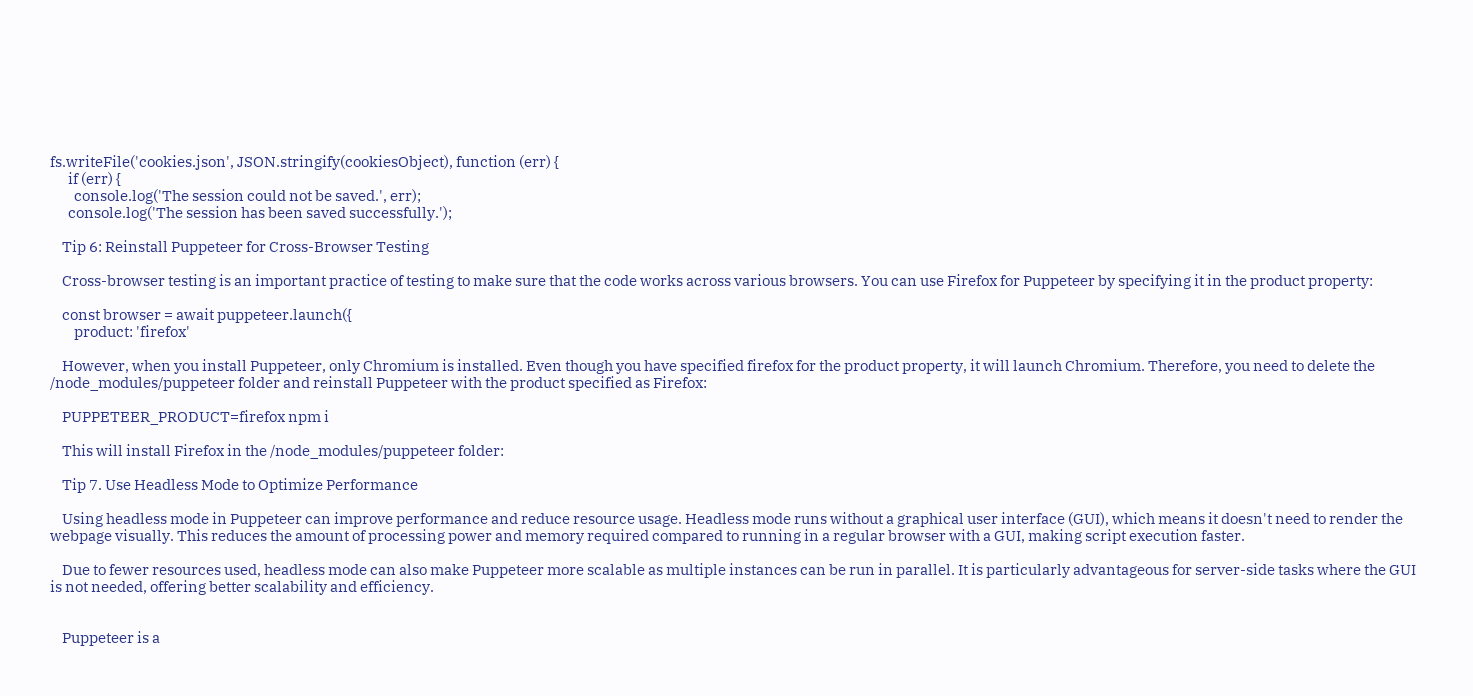fs.writeFile('cookies.json', JSON.stringify(cookiesObject), function (err) {
      if (err) {
        console.log('The session could not be saved.', err);
      console.log('The session has been saved successfully.');

    Tip 6: Reinstall Puppeteer for Cross-Browser Testing

    Cross-browser testing is an important practice of testing to make sure that the code works across various browsers. You can use Firefox for Puppeteer by specifying it in the product property:

    const browser = await puppeteer.launch({
        product: 'firefox'

    However, when you install Puppeteer, only Chromium is installed. Even though you have specified firefox for the product property, it will launch Chromium. Therefore, you need to delete the /node_modules/puppeteer folder and reinstall Puppeteer with the product specified as Firefox:

    PUPPETEER_PRODUCT=firefox npm i

    This will install Firefox in the /node_modules/puppeteer folder:

    Tip 7. Use Headless Mode to Optimize Performance

    Using headless mode in Puppeteer can improve performance and reduce resource usage. Headless mode runs without a graphical user interface (GUI), which means it doesn't need to render the webpage visually. This reduces the amount of processing power and memory required compared to running in a regular browser with a GUI, making script execution faster.

    Due to fewer resources used, headless mode can also make Puppeteer more scalable as multiple instances can be run in parallel. It is particularly advantageous for server-side tasks where the GUI is not needed, offering better scalability and efficiency.


    Puppeteer is a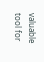valuable tool for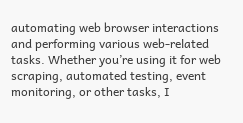automating web browser interactions and performing various web-related tasks. Whether you’re using it for web scraping, automated testing, event monitoring, or other tasks, I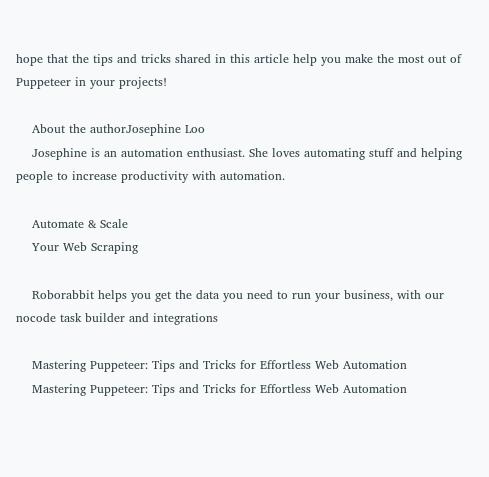hope that the tips and tricks shared in this article help you make the most out of Puppeteer in your projects!

    About the authorJosephine Loo
    Josephine is an automation enthusiast. She loves automating stuff and helping people to increase productivity with automation.

    Automate & Scale
    Your Web Scraping

    Roborabbit helps you get the data you need to run your business, with our nocode task builder and integrations

    Mastering Puppeteer: Tips and Tricks for Effortless Web Automation
    Mastering Puppeteer: Tips and Tricks for Effortless Web Automation